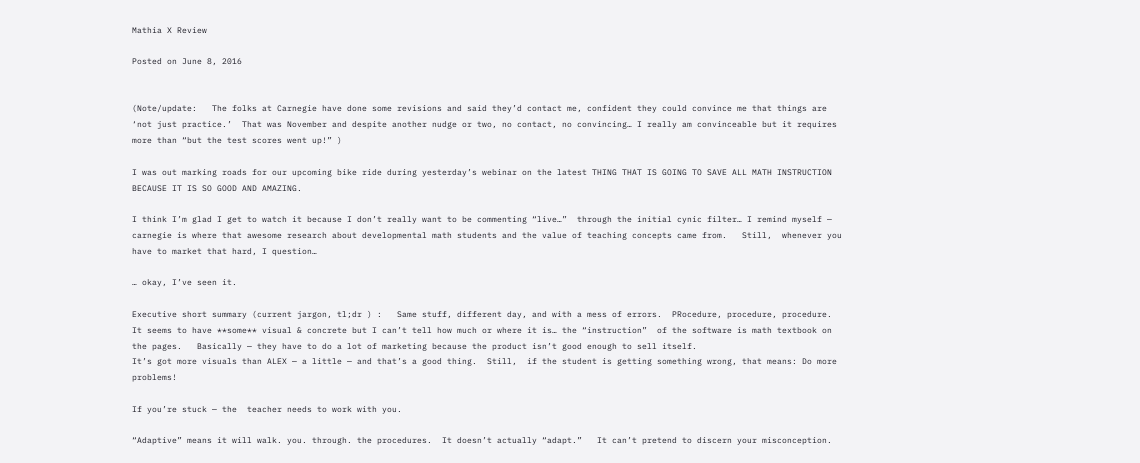Mathia X Review

Posted on June 8, 2016


(Note/update:   The folks at Carnegie have done some revisions and said they’d contact me, confident they could convince me that things are ‘not just practice.’  That was November and despite another nudge or two, no contact, no convincing… I really am convinceable but it requires more than “but the test scores went up!” )

I was out marking roads for our upcoming bike ride during yesterday’s webinar on the latest THING THAT IS GOING TO SAVE ALL MATH INSTRUCTION BECAUSE IT IS SO GOOD AND AMAZING.

I think I’m glad I get to watch it because I don’t really want to be commenting “live…”  through the initial cynic filter… I remind myself — carnegie is where that awesome research about developmental math students and the value of teaching concepts came from.   Still,  whenever you have to market that hard, I question…

… okay, I’ve seen it.

Executive short summary (current jargon, tl;dr ) :   Same stuff, different day, and with a mess of errors.  PRocedure, procedure, procedure.    It seems to have **some** visual & concrete but I can’t tell how much or where it is… the “instruction”  of the software is math textbook on the pages.   Basically — they have to do a lot of marketing because the product isn’t good enough to sell itself.
It’s got more visuals than ALEX — a little — and that’s a good thing.  Still,  if the student is getting something wrong, that means: Do more problems!

If you’re stuck — the  teacher needs to work with you.

“Adaptive” means it will walk. you. through. the procedures.  It doesn’t actually “adapt.”   It can’t pretend to discern your misconception.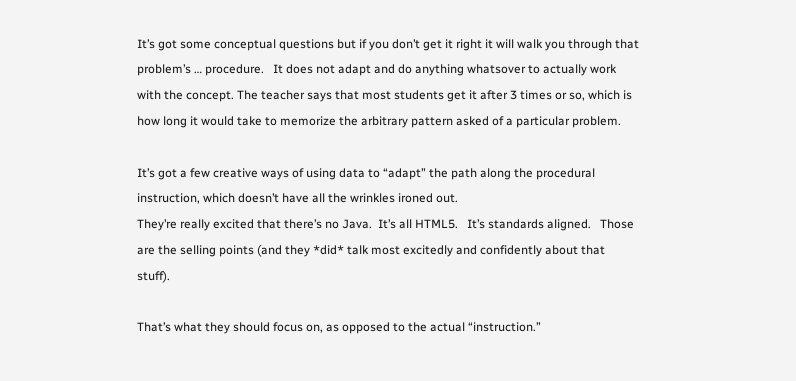It’s got some conceptual questions but if you don’t get it right it will walk you through that problem’s … procedure.   It does not adapt and do anything whatsover to actually work with the concept. The teacher says that most students get it after 3 times or so, which is how long it would take to memorize the arbitrary pattern asked of a particular problem.

It’s got a few creative ways of using data to “adapt” the path along the procedural instruction, which doesn’t have all the wrinkles ironed out.
They’re really excited that there’s no Java.  It’s all HTML5.   It’s standards aligned.   Those are the selling points (and they *did* talk most excitedly and confidently about that stuff).

That’s what they should focus on, as opposed to the actual “instruction.”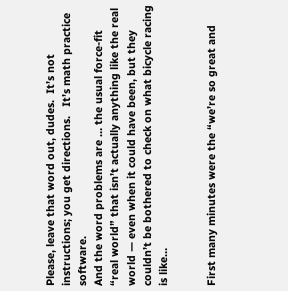Please, leave that word out, dudes.  It’s not instructions; you get directions.   It’s math practice software.
And the word problems are … the usual force-fit “real world” that isn’t actually anything like the real world — even when it could have been, but they couldn’t be bothered to check on what bicycle racing is like…


First many minutes were the “we’re so great and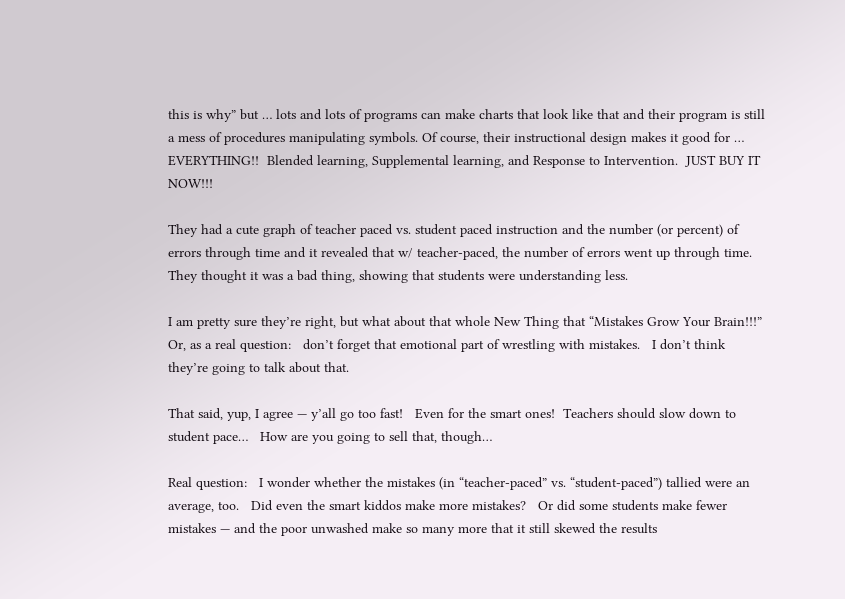this is why” but … lots and lots of programs can make charts that look like that and their program is still a mess of procedures manipulating symbols. Of course, their instructional design makes it good for … EVERYTHING!!  Blended learning, Supplemental learning, and Response to Intervention.  JUST BUY IT NOW!!!

They had a cute graph of teacher paced vs. student paced instruction and the number (or percent) of errors through time and it revealed that w/ teacher-paced, the number of errors went up through time.   They thought it was a bad thing, showing that students were understanding less.

I am pretty sure they’re right, but what about that whole New Thing that “Mistakes Grow Your Brain!!!”   Or, as a real question:   don’t forget that emotional part of wrestling with mistakes.   I don’t think they’re going to talk about that.

That said, yup, I agree — y’all go too fast!   Even for the smart ones!  Teachers should slow down to student pace…   How are you going to sell that, though…

Real question:   I wonder whether the mistakes (in “teacher-paced” vs. “student-paced”) tallied were an average, too.   Did even the smart kiddos make more mistakes?   Or did some students make fewer mistakes — and the poor unwashed make so many more that it still skewed the results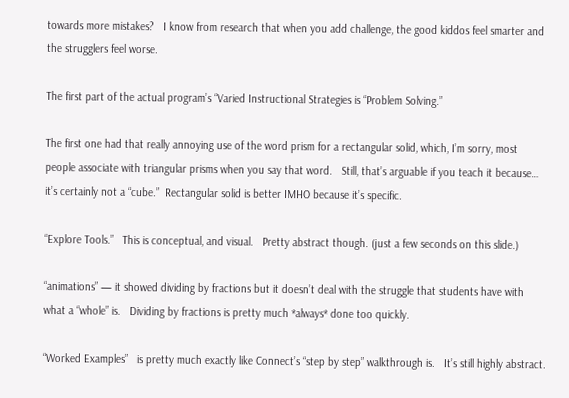towards more mistakes?   I know from research that when you add challenge, the good kiddos feel smarter and the strugglers feel worse.

The first part of the actual program’s “Varied Instructional Strategies is “Problem Solving.”

The first one had that really annoying use of the word prism for a rectangular solid, which, I’m sorry, most people associate with triangular prisms when you say that word.   Still, that’s arguable if you teach it because… it’s certainly not a “cube.”  Rectangular solid is better IMHO because it’s specific.

“Explore Tools.”   This is conceptual, and visual.   Pretty abstract though. (just a few seconds on this slide.)

“animations” — it showed dividing by fractions but it doesn’t deal with the struggle that students have with what a “whole” is.   Dividing by fractions is pretty much *always* done too quickly.

“Worked Examples”   is pretty much exactly like Connect’s “step by step” walkthrough is.   It’s still highly abstract.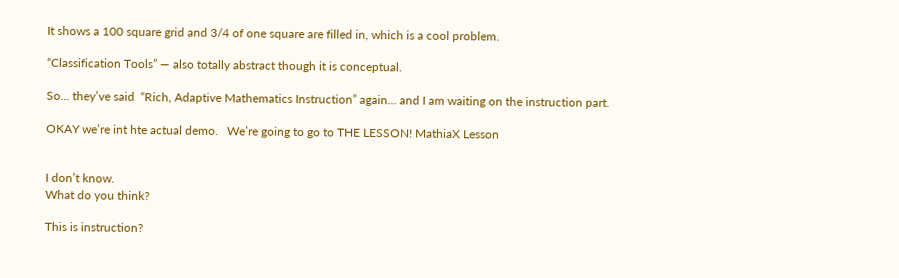It shows a 100 square grid and 3/4 of one square are filled in, which is a cool problem.

“Classification Tools” — also totally abstract though it is conceptual.

So… they’ve said  “Rich, Adaptive Mathematics Instruction” again… and I am waiting on the instruction part.

OKAY we’re int hte actual demo.   We’re going to go to THE LESSON! MathiaX Lesson


I don’t know.
What do you think?

This is instruction?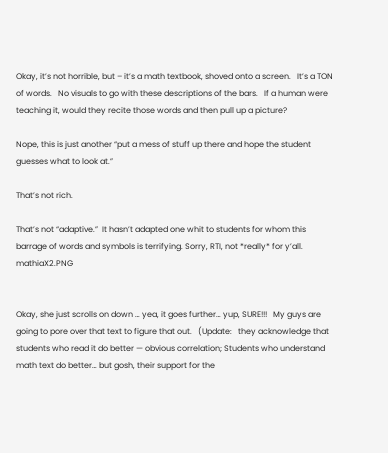Okay, it’s not horrible, but – it’s a math textbook, shoved onto a screen.   It’s a TON of words.   No visuals to go with these descriptions of the bars.   If a human were teaching it, would they recite those words and then pull up a picture?

Nope, this is just another “put a mess of stuff up there and hope the student guesses what to look at.”

That’s not rich.

That’s not “adaptive.”  It hasn’t adapted one whit to students for whom this barrage of words and symbols is terrifying. Sorry, RTI, not *really* for y’all.   mathiaX2.PNG


Okay, she just scrolls on down … yea, it goes further… yup, SURE!!!   My guys are going to pore over that text to figure that out.   (Update:   they acknowledge that students who read it do better — obvious correlation; Students who understand math text do better… but gosh, their support for the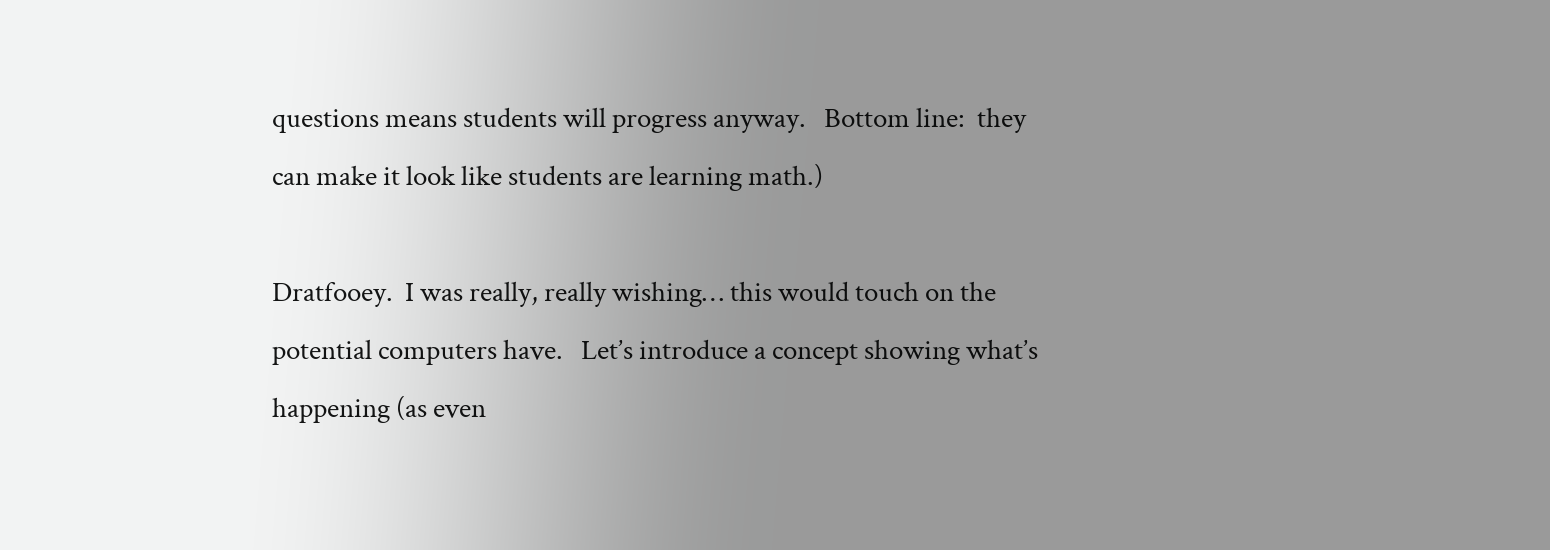questions means students will progress anyway.   Bottom line:  they can make it look like students are learning math.)

Dratfooey.  I was really, really wishing… this would touch on the potential computers have.   Let’s introduce a concept showing what’s happening (as even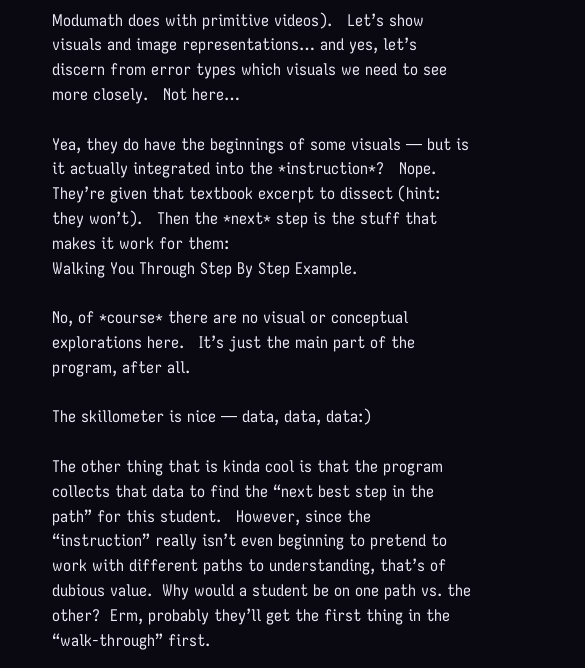Modumath does with primitive videos).   Let’s show visuals and image representations… and yes, let’s discern from error types which visuals we need to see more closely.   Not here…

Yea, they do have the beginnings of some visuals — but is it actually integrated into the *instruction*?   Nope.   They’re given that textbook excerpt to dissect (hint:   they won’t).   Then the *next* step is the stuff that makes it work for them:
Walking You Through Step By Step Example.

No, of *course* there are no visual or conceptual explorations here.   It’s just the main part of the program, after all.

The skillometer is nice — data, data, data:)

The other thing that is kinda cool is that the program collects that data to find the “next best step in the path” for this student.   However, since the “instruction” really isn’t even beginning to pretend to work with different paths to understanding, that’s of dubious value.  Why would a student be on one path vs. the other?  Erm, probably they’ll get the first thing in the “walk-through” first.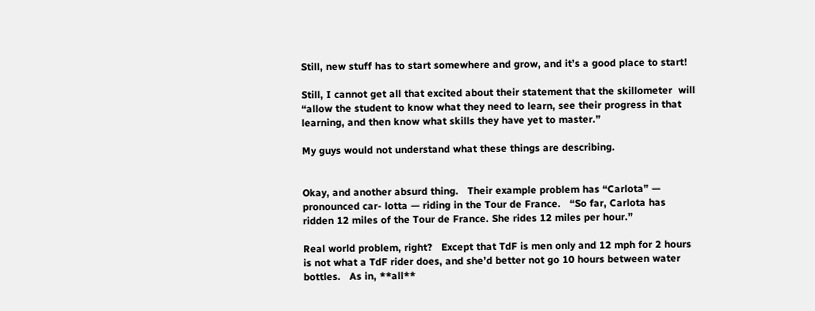Still, new stuff has to start somewhere and grow, and it’s a good place to start!

Still, I cannot get all that excited about their statement that the skillometer  will “allow the student to know what they need to learn, see their progress in that learning, and then know what skills they have yet to master.”

My guys would not understand what these things are describing.


Okay, and another absurd thing.   Their example problem has “Carlota” — pronounced car- lotta — riding in the Tour de France.   “So far, Carlota has ridden 12 miles of the Tour de France. She rides 12 miles per hour.”

Real world problem, right?   Except that TdF is men only and 12 mph for 2 hours is not what a TdF rider does, and she’d better not go 10 hours between water bottles.   As in, **all**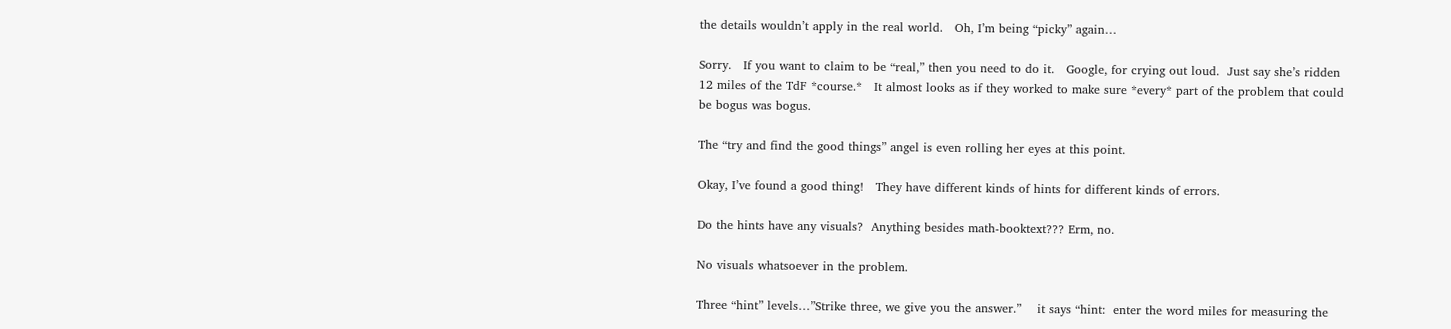the details wouldn’t apply in the real world.   Oh, I’m being “picky” again…

Sorry.   If you want to claim to be “real,” then you need to do it.   Google, for crying out loud.  Just say she’s ridden 12 miles of the TdF *course.*   It almost looks as if they worked to make sure *every* part of the problem that could be bogus was bogus.

The “try and find the good things” angel is even rolling her eyes at this point.

Okay, I’ve found a good thing!   They have different kinds of hints for different kinds of errors.

Do the hints have any visuals?  Anything besides math-booktext??? Erm, no.

No visuals whatsoever in the problem.

Three “hint” levels…”Strike three, we give you the answer.”    it says “hint:  enter the word miles for measuring the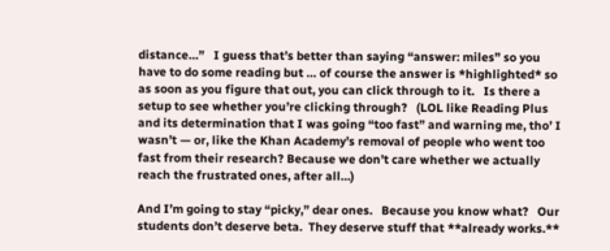distance…”   I guess that’s better than saying “answer: miles” so you have to do some reading but … of course the answer is *highlighted* so as soon as you figure that out, you can click through to it.   Is there a setup to see whether you’re clicking through?   (LOL like Reading Plus and its determination that I was going “too fast” and warning me, tho’ I wasn’t — or, like the Khan Academy’s removal of people who went too fast from their research? Because we don’t care whether we actually reach the frustrated ones, after all…)

And I’m going to stay “picky,” dear ones.   Because you know what?   Our students don’t deserve beta.  They deserve stuff that **already works.**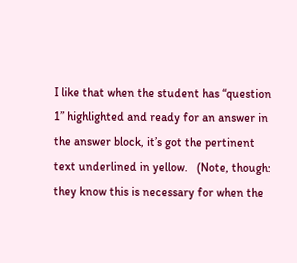I like that when the student has “question 1” highlighted and ready for an answer in the answer block, it’s got the pertinent text underlined in yellow.   (Note, though:   they know this is necessary for when the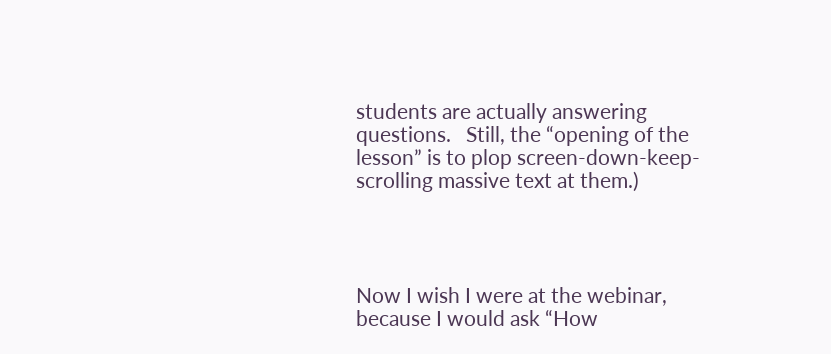students are actually answering questions.   Still, the “opening of the lesson” is to plop screen-down-keep-scrolling massive text at them.)




Now I wish I were at the webinar, because I would ask “How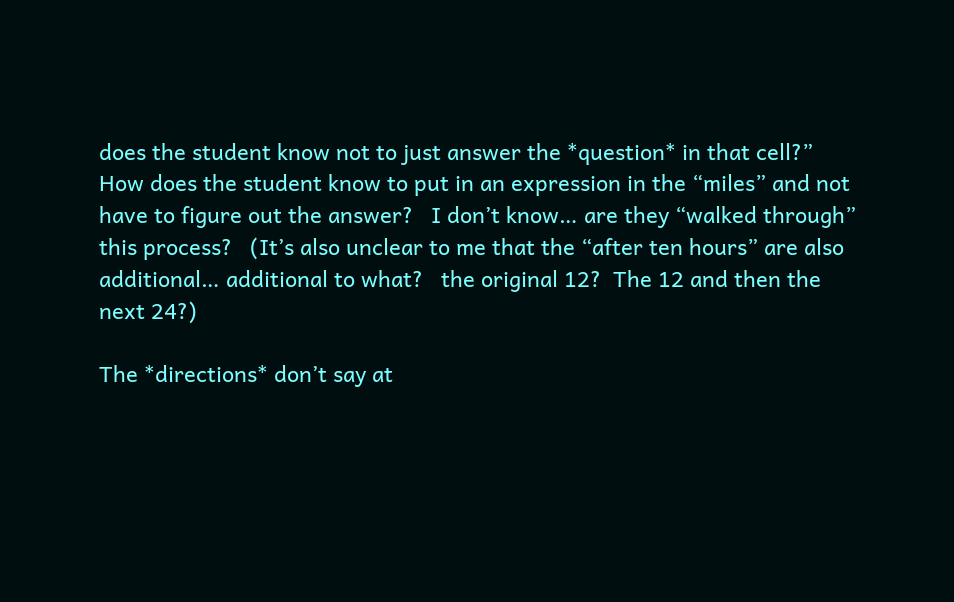does the student know not to just answer the *question* in that cell?”   How does the student know to put in an expression in the “miles” and not have to figure out the answer?   I don’t know… are they “walked through” this process?   (It’s also unclear to me that the “after ten hours” are also additional… additional to what?   the original 12?  The 12 and then the next 24?)

The *directions* don’t say at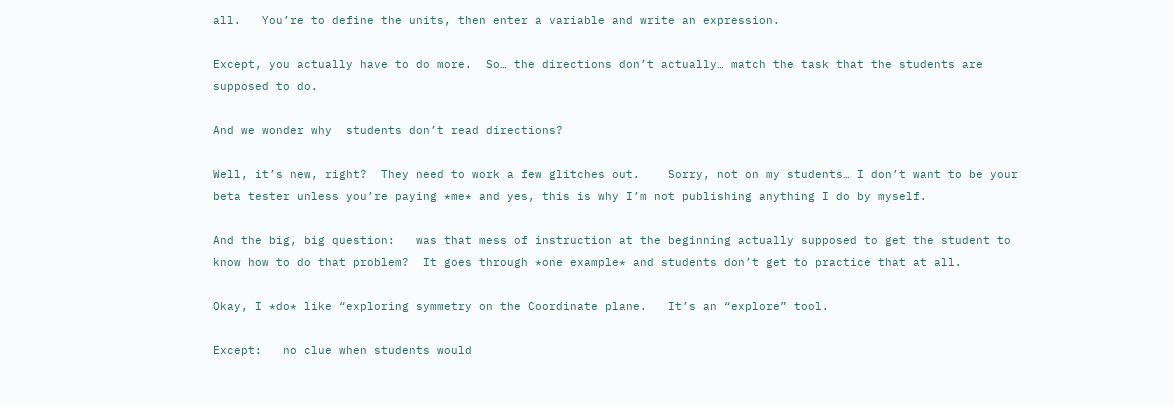all.   You’re to define the units, then enter a variable and write an expression.

Except, you actually have to do more.  So… the directions don’t actually… match the task that the students are supposed to do.

And we wonder why  students don’t read directions?

Well, it’s new, right?  They need to work a few glitches out.    Sorry, not on my students… I don’t want to be your beta tester unless you’re paying *me* and yes, this is why I’m not publishing anything I do by myself.

And the big, big question:   was that mess of instruction at the beginning actually supposed to get the student to know how to do that problem?  It goes through *one example* and students don’t get to practice that at all.

Okay, I *do* like “exploring symmetry on the Coordinate plane.   It’s an “explore” tool.

Except:   no clue when students would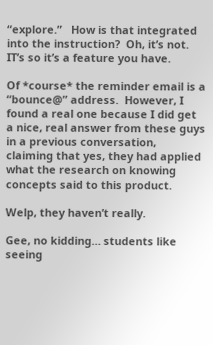“explore.”   How is that integrated into the instruction?  Oh, it’s not.   IT’s so it’s a feature you have.

Of *course* the reminder email is a “bounce@” address.  However, I found a real one because I did get a nice, real answer from these guys in a previous conversation, claiming that yes, they had applied what the research on knowing concepts said to this product.

Welp, they haven’t really.

Gee, no kidding… students like seeing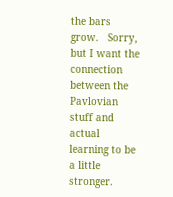the bars grow.   Sorry, but I want the connection between the Pavlovian stuff and actual learning to be a little stronger.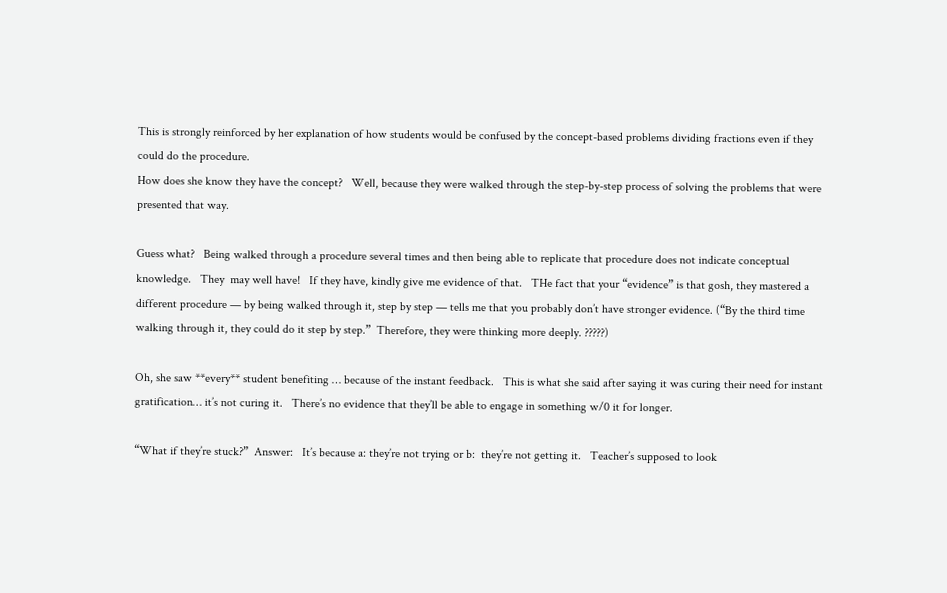This is strongly reinforced by her explanation of how students would be confused by the concept-based problems dividing fractions even if they could do the procedure.
How does she know they have the concept?   Well, because they were walked through the step-by-step process of solving the problems that were presented that way.

Guess what?   Being walked through a procedure several times and then being able to replicate that procedure does not indicate conceptual knowledge.   They  may well have!   If they have, kindly give me evidence of that.   THe fact that your “evidence” is that gosh, they mastered a different procedure — by being walked through it, step by step — tells me that you probably don’t have stronger evidence. (“By the third time walking through it, they could do it step by step.”  Therefore, they were thinking more deeply. ?????)

Oh, she saw **every** student benefiting … because of the instant feedback.   This is what she said after saying it was curing their need for instant gratification… it’s not curing it.   There’s no evidence that they’ll be able to engage in something w/0 it for longer.

“What if they’re stuck?”  Answer:   It’s because a: they’re not trying or b:  they’re not getting it.   Teacher’s supposed to look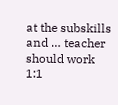at the subskills and … teacher should work 1:1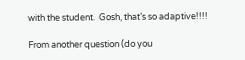with the student.  Gosh, that’s so adaptive!!!!

From another question (do you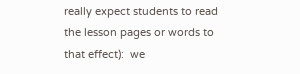really expect students to read the lesson pages or words to that effect):  we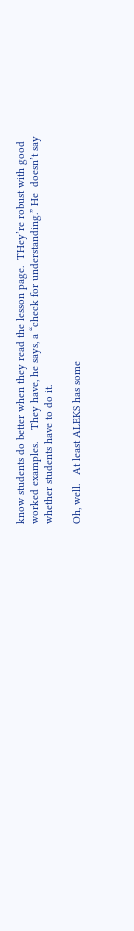know students do better when they read the lesson page.  THey’re robust with good worked examples.    They have, he says, a “check for understanding.” He  doesn’t say whether students have to do it.

Oh, well.   At least ALEKS has some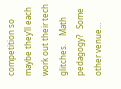competition so maybe they’ll each work out their tech glitches.    Math pedagogy?   Some other venue…